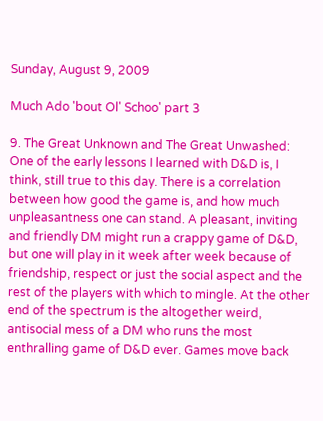Sunday, August 9, 2009

Much Ado 'bout Ol' Schoo' part 3

9. The Great Unknown and The Great Unwashed: One of the early lessons I learned with D&D is, I think, still true to this day. There is a correlation between how good the game is, and how much unpleasantness one can stand. A pleasant, inviting and friendly DM might run a crappy game of D&D, but one will play in it week after week because of friendship, respect or just the social aspect and the rest of the players with which to mingle. At the other end of the spectrum is the altogether weird, antisocial mess of a DM who runs the most enthralling game of D&D ever. Games move back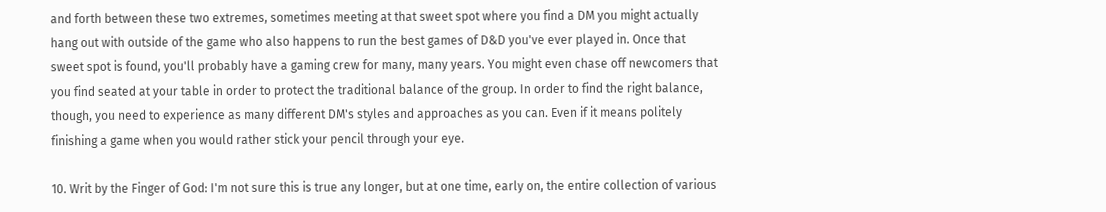and forth between these two extremes, sometimes meeting at that sweet spot where you find a DM you might actually hang out with outside of the game who also happens to run the best games of D&D you've ever played in. Once that sweet spot is found, you'll probably have a gaming crew for many, many years. You might even chase off newcomers that you find seated at your table in order to protect the traditional balance of the group. In order to find the right balance, though, you need to experience as many different DM's styles and approaches as you can. Even if it means politely finishing a game when you would rather stick your pencil through your eye.

10. Writ by the Finger of God: I'm not sure this is true any longer, but at one time, early on, the entire collection of various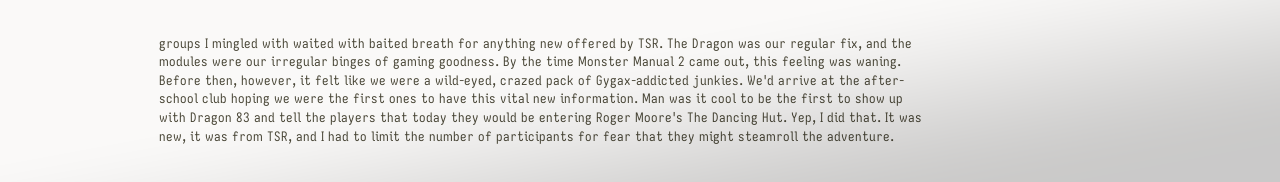groups I mingled with waited with baited breath for anything new offered by TSR. The Dragon was our regular fix, and the modules were our irregular binges of gaming goodness. By the time Monster Manual 2 came out, this feeling was waning. Before then, however, it felt like we were a wild-eyed, crazed pack of Gygax-addicted junkies. We'd arrive at the after-school club hoping we were the first ones to have this vital new information. Man was it cool to be the first to show up with Dragon 83 and tell the players that today they would be entering Roger Moore's The Dancing Hut. Yep, I did that. It was new, it was from TSR, and I had to limit the number of participants for fear that they might steamroll the adventure.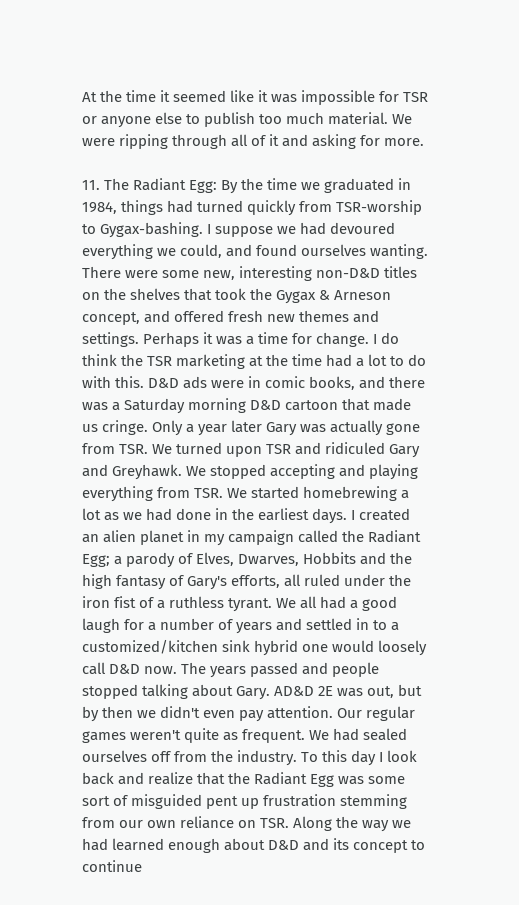At the time it seemed like it was impossible for TSR or anyone else to publish too much material. We were ripping through all of it and asking for more.

11. The Radiant Egg: By the time we graduated in 1984, things had turned quickly from TSR-worship to Gygax-bashing. I suppose we had devoured everything we could, and found ourselves wanting. There were some new, interesting non-D&D titles on the shelves that took the Gygax & Arneson concept, and offered fresh new themes and settings. Perhaps it was a time for change. I do think the TSR marketing at the time had a lot to do with this. D&D ads were in comic books, and there was a Saturday morning D&D cartoon that made us cringe. Only a year later Gary was actually gone from TSR. We turned upon TSR and ridiculed Gary and Greyhawk. We stopped accepting and playing everything from TSR. We started homebrewing a lot as we had done in the earliest days. I created an alien planet in my campaign called the Radiant Egg; a parody of Elves, Dwarves, Hobbits and the high fantasy of Gary's efforts, all ruled under the iron fist of a ruthless tyrant. We all had a good laugh for a number of years and settled in to a customized/kitchen sink hybrid one would loosely call D&D now. The years passed and people stopped talking about Gary. AD&D 2E was out, but by then we didn't even pay attention. Our regular games weren't quite as frequent. We had sealed ourselves off from the industry. To this day I look back and realize that the Radiant Egg was some sort of misguided pent up frustration stemming from our own reliance on TSR. Along the way we had learned enough about D&D and its concept to continue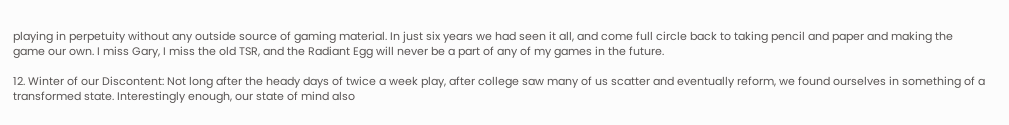playing in perpetuity without any outside source of gaming material. In just six years we had seen it all, and come full circle back to taking pencil and paper and making the game our own. I miss Gary, I miss the old TSR, and the Radiant Egg will never be a part of any of my games in the future.

12. Winter of our Discontent: Not long after the heady days of twice a week play, after college saw many of us scatter and eventually reform, we found ourselves in something of a transformed state. Interestingly enough, our state of mind also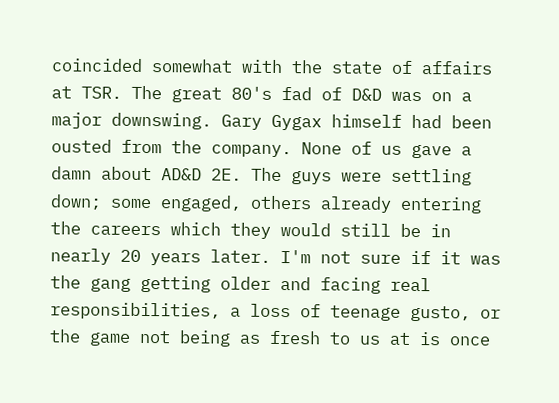coincided somewhat with the state of affairs at TSR. The great 80's fad of D&D was on a major downswing. Gary Gygax himself had been ousted from the company. None of us gave a damn about AD&D 2E. The guys were settling down; some engaged, others already entering the careers which they would still be in nearly 20 years later. I'm not sure if it was the gang getting older and facing real responsibilities, a loss of teenage gusto, or the game not being as fresh to us at is once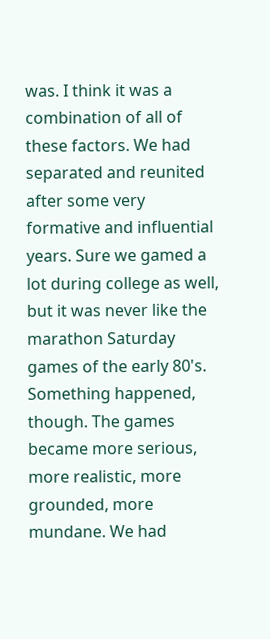was. I think it was a combination of all of these factors. We had separated and reunited after some very formative and influential years. Sure we gamed a lot during college as well, but it was never like the marathon Saturday games of the early 80's. Something happened, though. The games became more serious, more realistic, more grounded, more mundane. We had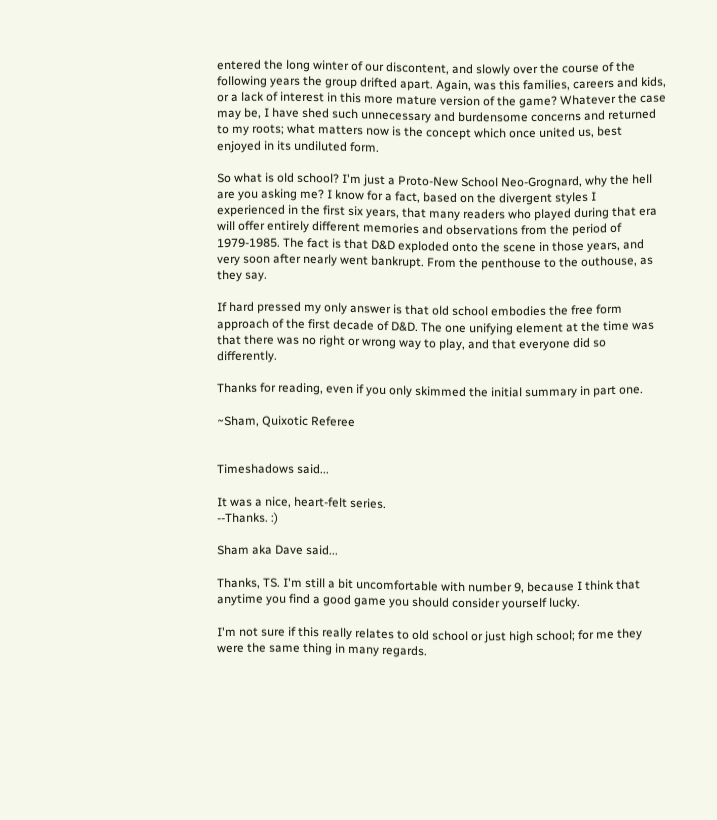entered the long winter of our discontent, and slowly over the course of the following years the group drifted apart. Again, was this families, careers and kids, or a lack of interest in this more mature version of the game? Whatever the case may be, I have shed such unnecessary and burdensome concerns and returned to my roots; what matters now is the concept which once united us, best enjoyed in its undiluted form.

So what is old school? I'm just a Proto-New School Neo-Grognard, why the hell are you asking me? I know for a fact, based on the divergent styles I experienced in the first six years, that many readers who played during that era will offer entirely different memories and observations from the period of 1979-1985. The fact is that D&D exploded onto the scene in those years, and very soon after nearly went bankrupt. From the penthouse to the outhouse, as they say.

If hard pressed my only answer is that old school embodies the free form approach of the first decade of D&D. The one unifying element at the time was that there was no right or wrong way to play, and that everyone did so differently.

Thanks for reading, even if you only skimmed the initial summary in part one.

~Sham, Quixotic Referee


Timeshadows said...

It was a nice, heart-felt series.
--Thanks. :)

Sham aka Dave said...

Thanks, TS. I'm still a bit uncomfortable with number 9, because I think that anytime you find a good game you should consider yourself lucky.

I'm not sure if this really relates to old school or just high school; for me they were the same thing in many regards.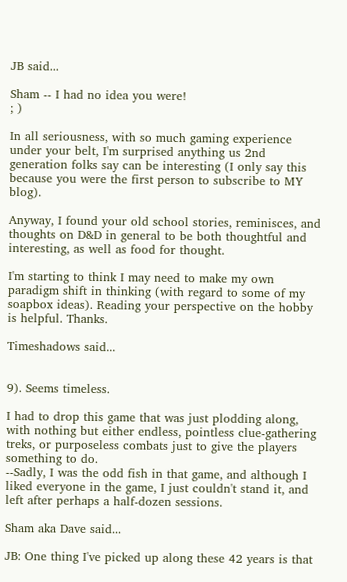JB said...

Sham -- I had no idea you were!
; )

In all seriousness, with so much gaming experience under your belt, I'm surprised anything us 2nd generation folks say can be interesting (I only say this because you were the first person to subscribe to MY blog).

Anyway, I found your old school stories, reminisces, and thoughts on D&D in general to be both thoughtful and interesting, as well as food for thought.

I'm starting to think I may need to make my own paradigm shift in thinking (with regard to some of my soapbox ideas). Reading your perspective on the hobby is helpful. Thanks.

Timeshadows said...


9). Seems timeless.

I had to drop this game that was just plodding along, with nothing but either endless, pointless clue-gathering treks, or purposeless combats just to give the players something to do.
--Sadly, I was the odd fish in that game, and although I liked everyone in the game, I just couldn't stand it, and left after perhaps a half-dozen sessions.

Sham aka Dave said...

JB: One thing I've picked up along these 42 years is that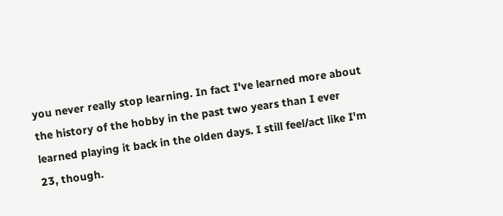you never really stop learning. In fact I've learned more about the history of the hobby in the past two years than I ever learned playing it back in the olden days. I still feel/act like I'm 23, though.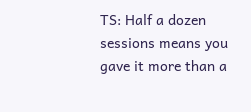TS: Half a dozen sessions means you gave it more than a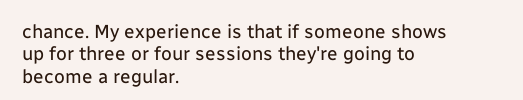chance. My experience is that if someone shows up for three or four sessions they're going to become a regular.